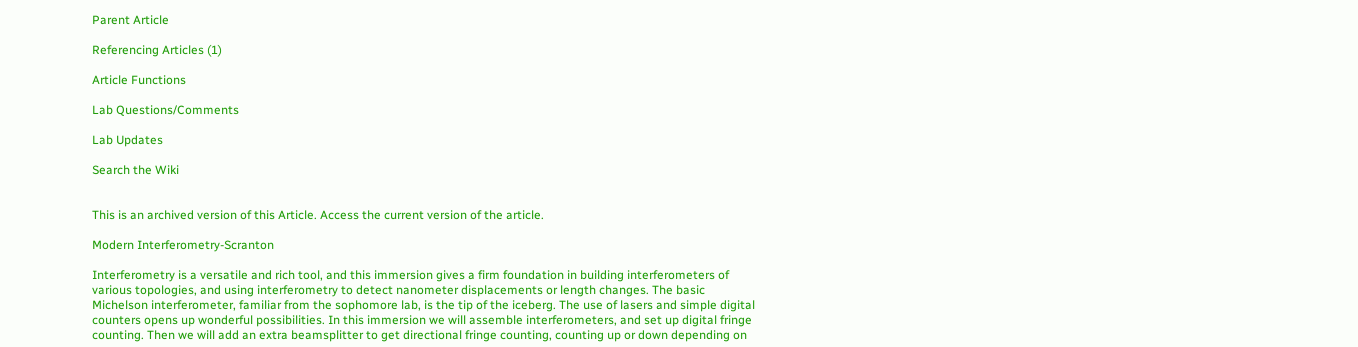Parent Article

Referencing Articles (1)

Article Functions

Lab Questions/Comments

Lab Updates

Search the Wiki


This is an archived version of this Article. Access the current version of the article.

Modern Interferometry-Scranton

Interferometry is a versatile and rich tool, and this immersion gives a firm foundation in building interferometers of various topologies, and using interferometry to detect nanometer displacements or length changes. The basic Michelson interferometer, familiar from the sophomore lab, is the tip of the iceberg. The use of lasers and simple digital counters opens up wonderful possibilities. In this immersion we will assemble interferometers, and set up digital fringe counting. Then we will add an extra beamsplitter to get directional fringe counting, counting up or down depending on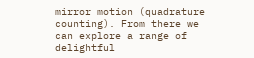mirror motion (quadrature counting). From there we can explore a range of delightful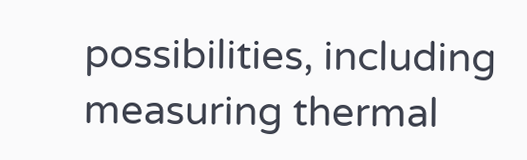possibilities, including measuring thermal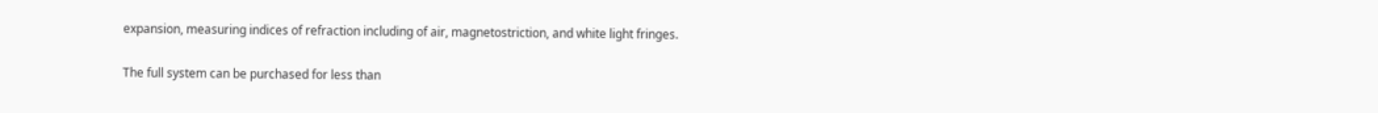expansion, measuring indices of refraction including of air, magnetostriction, and white light fringes.

The full system can be purchased for less than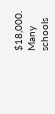$18,000. Many schools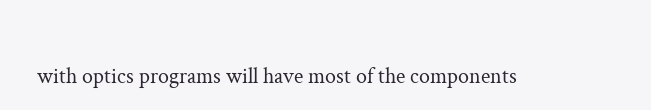with optics programs will have most of the components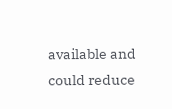available and could reduce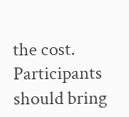the cost. Participants should bring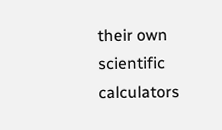their own scientific calculators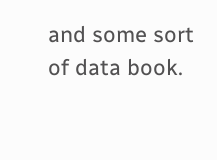and some sort of data book.